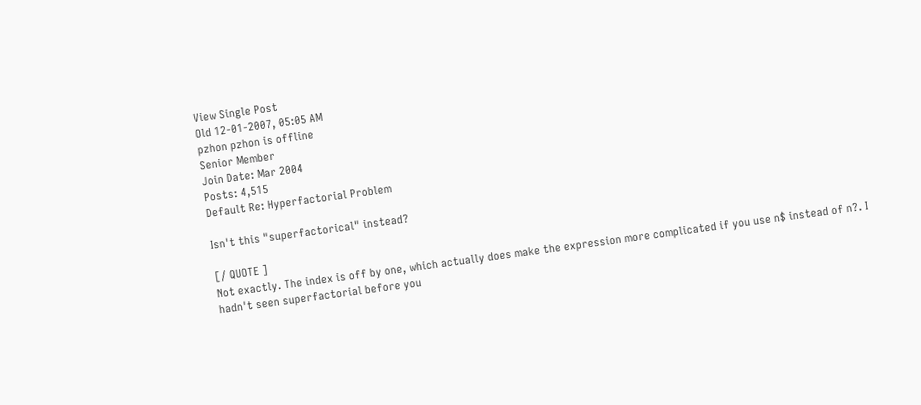View Single Post
Old 12-01-2007, 05:05 AM
pzhon pzhon is offline
Senior Member
Join Date: Mar 2004
Posts: 4,515
Default Re: Hyperfactorial Problem

Isn't this "superfactorical" instead?

[/ QUOTE ]
Not exactly. The index is off by one, which actually does make the expression more complicated if you use n$ instead of n?. I hadn't seen superfactorial before you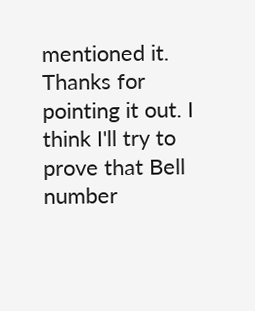mentioned it. Thanks for pointing it out. I think I'll try to prove that Bell number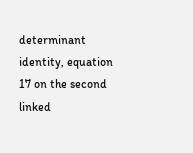determinant identity, equation 17 on the second linked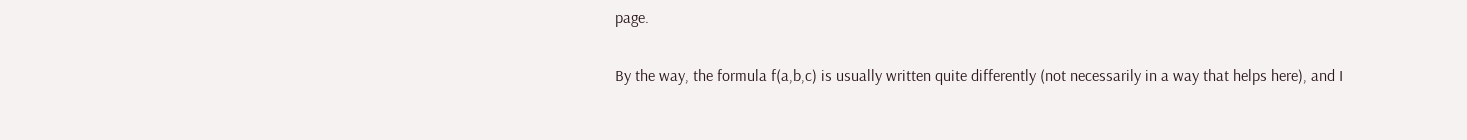page.

By the way, the formula f(a,b,c) is usually written quite differently (not necessarily in a way that helps here), and I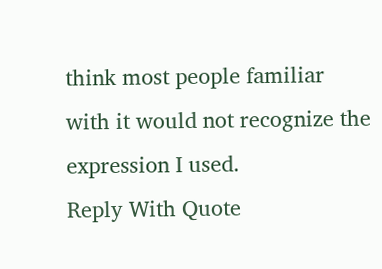think most people familiar with it would not recognize the expression I used.
Reply With Quote